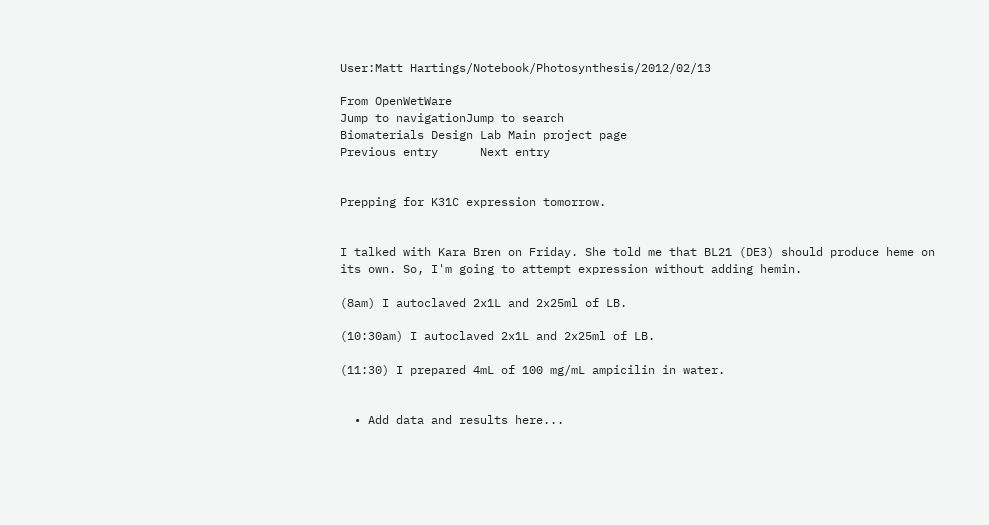User:Matt Hartings/Notebook/Photosynthesis/2012/02/13

From OpenWetWare
Jump to navigationJump to search
Biomaterials Design Lab Main project page
Previous entry      Next entry


Prepping for K31C expression tomorrow.


I talked with Kara Bren on Friday. She told me that BL21 (DE3) should produce heme on its own. So, I'm going to attempt expression without adding hemin.

(8am) I autoclaved 2x1L and 2x25ml of LB.

(10:30am) I autoclaved 2x1L and 2x25ml of LB.

(11:30) I prepared 4mL of 100 mg/mL ampicilin in water.


  • Add data and results here...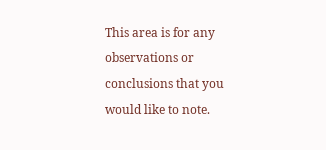This area is for any observations or conclusions that you would like to note.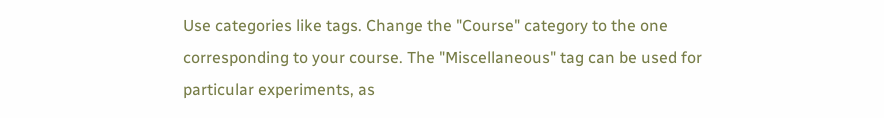Use categories like tags. Change the "Course" category to the one corresponding to your course. The "Miscellaneous" tag can be used for particular experiments, as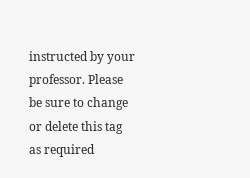instructed by your professor. Please be sure to change or delete this tag as required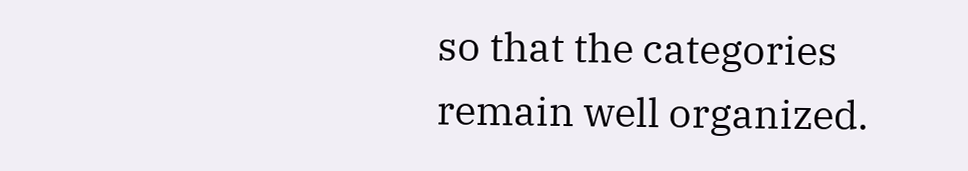so that the categories remain well organized.